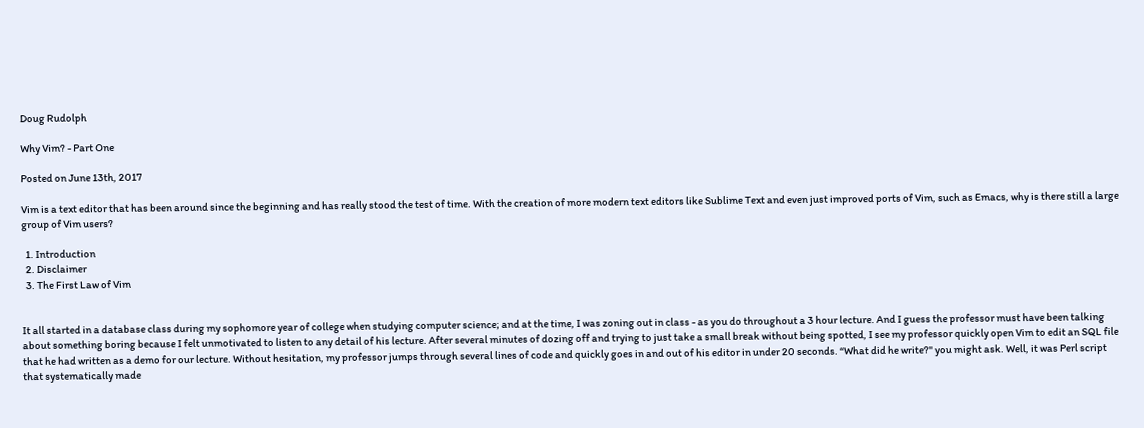Doug Rudolph

Why Vim? - Part One

Posted on June 13th, 2017

Vim is a text editor that has been around since the beginning and has really stood the test of time. With the creation of more modern text editors like Sublime Text and even just improved ports of Vim, such as Emacs, why is there still a large group of Vim users?

  1. Introduction
  2. Disclaimer
  3. The First Law of Vim


It all started in a database class during my sophomore year of college when studying computer science; and at the time, I was zoning out in class - as you do throughout a 3 hour lecture. And I guess the professor must have been talking about something boring because I felt unmotivated to listen to any detail of his lecture. After several minutes of dozing off and trying to just take a small break without being spotted, I see my professor quickly open Vim to edit an SQL file that he had written as a demo for our lecture. Without hesitation, my professor jumps through several lines of code and quickly goes in and out of his editor in under 20 seconds. “What did he write?" you might ask. Well, it was Perl script that systematically made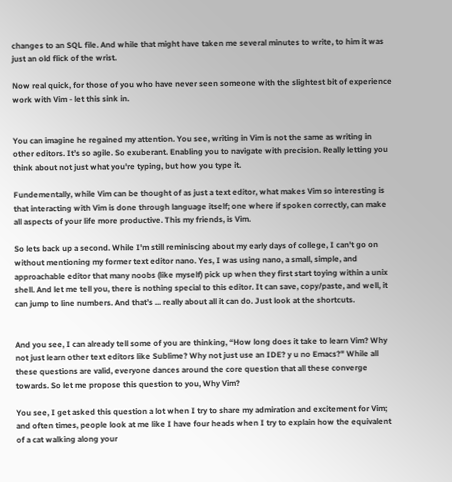changes to an SQL file. And while that might have taken me several minutes to write, to him it was just an old flick of the wrist.

Now real quick, for those of you who have never seen someone with the slightest bit of experience work with Vim - let this sink in.


You can imagine he regained my attention. You see, writing in Vim is not the same as writing in other editors. It’s so agile. So exuberant. Enabling you to navigate with precision. Really letting you think about not just what you're typing, but how you type it.

Fundementally, while Vim can be thought of as just a text editor, what makes Vim so interesting is that interacting with Vim is done through language itself; one where if spoken correctly, can make all aspects of your life more productive. This my friends, is Vim.

So lets back up a second. While I'm still reminiscing about my early days of college, I can't go on without mentioning my former text editor nano. Yes, I was using nano, a small, simple, and approachable editor that many noobs (like myself) pick up when they first start toying within a unix shell. And let me tell you, there is nothing special to this editor. It can save, copy/paste, and well, it can jump to line numbers. And that’s ... really about all it can do. Just look at the shortcuts.


And you see, I can already tell some of you are thinking, “How long does it take to learn Vim? Why not just learn other text editors like Sublime? Why not just use an IDE? y u no Emacs?" While all these questions are valid, everyone dances around the core question that all these converge towards. So let me propose this question to you, Why Vim?

You see, I get asked this question a lot when I try to share my admiration and excitement for Vim; and often times, people look at me like I have four heads when I try to explain how the equivalent of a cat walking along your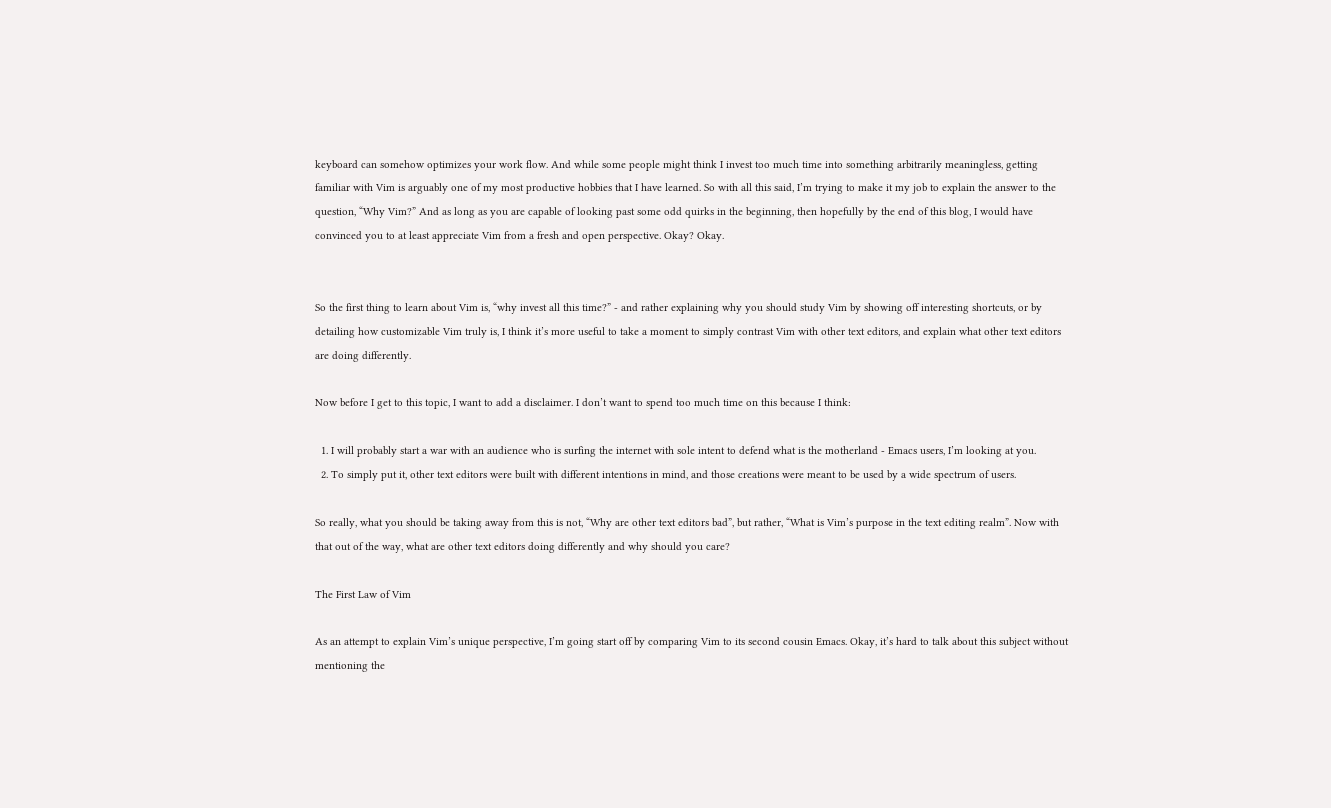keyboard can somehow optimizes your work flow. And while some people might think I invest too much time into something arbitrarily meaningless, getting familiar with Vim is arguably one of my most productive hobbies that I have learned. So with all this said, I’m trying to make it my job to explain the answer to the question, “Why Vim?” And as long as you are capable of looking past some odd quirks in the beginning, then hopefully by the end of this blog, I would have convinced you to at least appreciate Vim from a fresh and open perspective. Okay? Okay.


So the first thing to learn about Vim is, “why invest all this time?” - and rather explaining why you should study Vim by showing off interesting shortcuts, or by detailing how customizable Vim truly is, I think it’s more useful to take a moment to simply contrast Vim with other text editors, and explain what other text editors are doing differently.

Now before I get to this topic, I want to add a disclaimer. I don’t want to spend too much time on this because I think:

  1. I will probably start a war with an audience who is surfing the internet with sole intent to defend what is the motherland - Emacs users, I’m looking at you.
  2. To simply put it, other text editors were built with different intentions in mind, and those creations were meant to be used by a wide spectrum of users.

So really, what you should be taking away from this is not, “Why are other text editors bad”, but rather, “What is Vim’s purpose in the text editing realm”. Now with that out of the way, what are other text editors doing differently and why should you care?

The First Law of Vim

As an attempt to explain Vim’s unique perspective, I’m going start off by comparing Vim to its second cousin Emacs. Okay, it’s hard to talk about this subject without mentioning the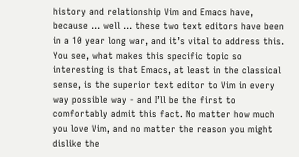history and relationship Vim and Emacs have, because … well … these two text editors have been in a 10 year long war, and it’s vital to address this. You see, what makes this specific topic so interesting is that Emacs, at least in the classical sense, is the superior text editor to Vim in every way possible way - and I’ll be the first to comfortably admit this fact. No matter how much you love Vim, and no matter the reason you might dislike the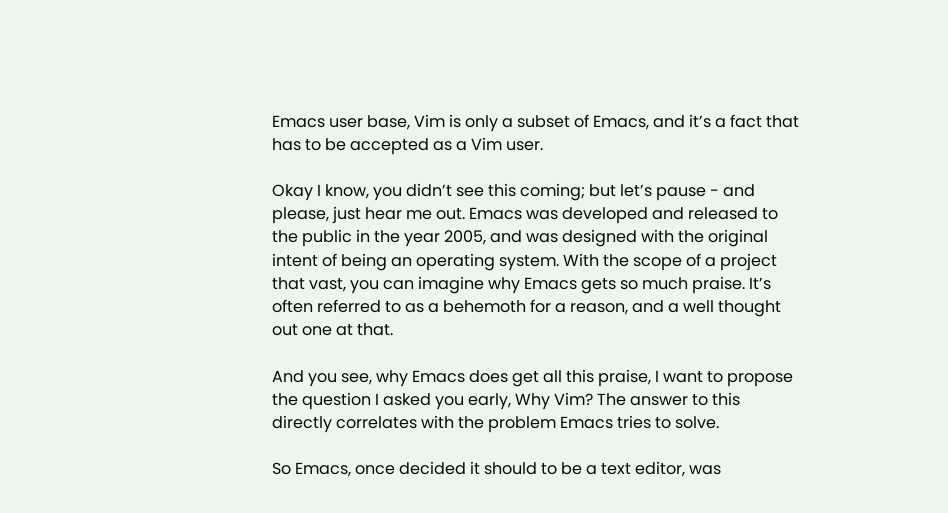Emacs user base, Vim is only a subset of Emacs, and it’s a fact that has to be accepted as a Vim user.

Okay I know, you didn’t see this coming; but let’s pause - and please, just hear me out. Emacs was developed and released to the public in the year 2005, and was designed with the original intent of being an operating system. With the scope of a project that vast, you can imagine why Emacs gets so much praise. It’s often referred to as a behemoth for a reason, and a well thought out one at that.

And you see, why Emacs does get all this praise, I want to propose the question I asked you early, Why Vim? The answer to this directly correlates with the problem Emacs tries to solve.

So Emacs, once decided it should to be a text editor, was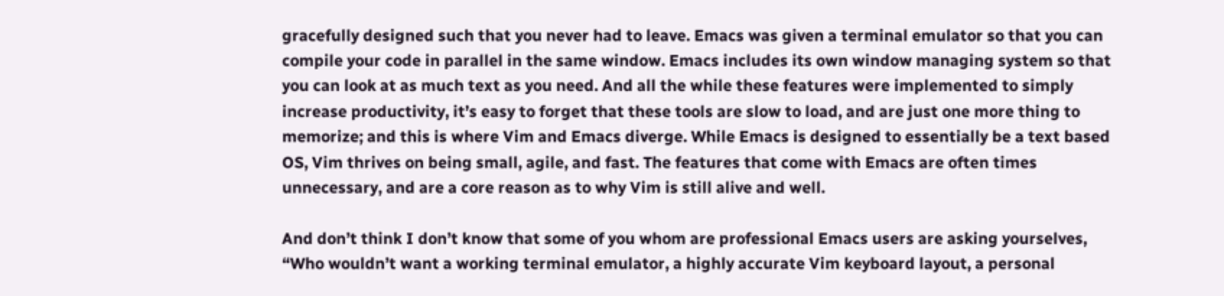gracefully designed such that you never had to leave. Emacs was given a terminal emulator so that you can compile your code in parallel in the same window. Emacs includes its own window managing system so that you can look at as much text as you need. And all the while these features were implemented to simply increase productivity, it’s easy to forget that these tools are slow to load, and are just one more thing to memorize; and this is where Vim and Emacs diverge. While Emacs is designed to essentially be a text based OS, Vim thrives on being small, agile, and fast. The features that come with Emacs are often times unnecessary, and are a core reason as to why Vim is still alive and well.

And don’t think I don’t know that some of you whom are professional Emacs users are asking yourselves, “Who wouldn’t want a working terminal emulator, a highly accurate Vim keyboard layout, a personal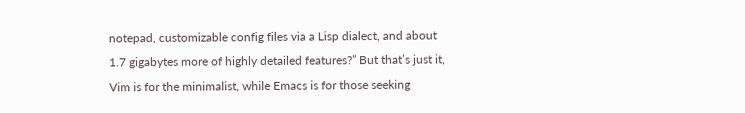notepad, customizable config files via a Lisp dialect, and about 1.7 gigabytes more of highly detailed features?” But that’s just it, Vim is for the minimalist, while Emacs is for those seeking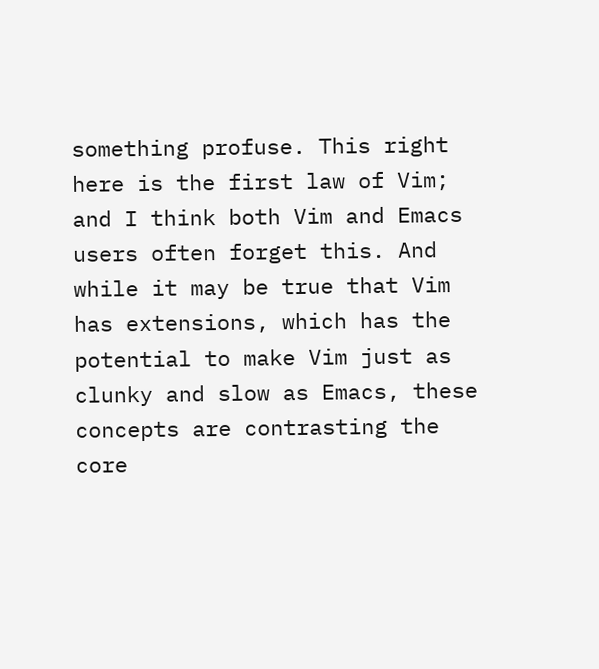something profuse. This right here is the first law of Vim; and I think both Vim and Emacs users often forget this. And while it may be true that Vim has extensions, which has the potential to make Vim just as clunky and slow as Emacs, these concepts are contrasting the core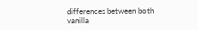differences between both vanilla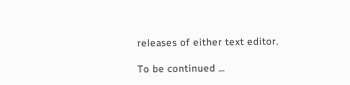releases of either text editor.

To be continued ...